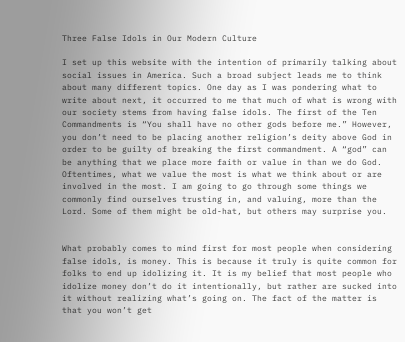Three False Idols in Our Modern Culture

I set up this website with the intention of primarily talking about social issues in America. Such a broad subject leads me to think about many different topics. One day as I was pondering what to write about next, it occurred to me that much of what is wrong with our society stems from having false idols. The first of the Ten Commandments is “You shall have no other gods before me.” However, you don’t need to be placing another religion’s deity above God in order to be guilty of breaking the first commandment. A “god” can be anything that we place more faith or value in than we do God. Oftentimes, what we value the most is what we think about or are involved in the most. I am going to go through some things we commonly find ourselves trusting in, and valuing, more than the Lord. Some of them might be old-hat, but others may surprise you.


What probably comes to mind first for most people when considering false idols, is money. This is because it truly is quite common for folks to end up idolizing it. It is my belief that most people who idolize money don’t do it intentionally, but rather are sucked into it without realizing what’s going on. The fact of the matter is that you won’t get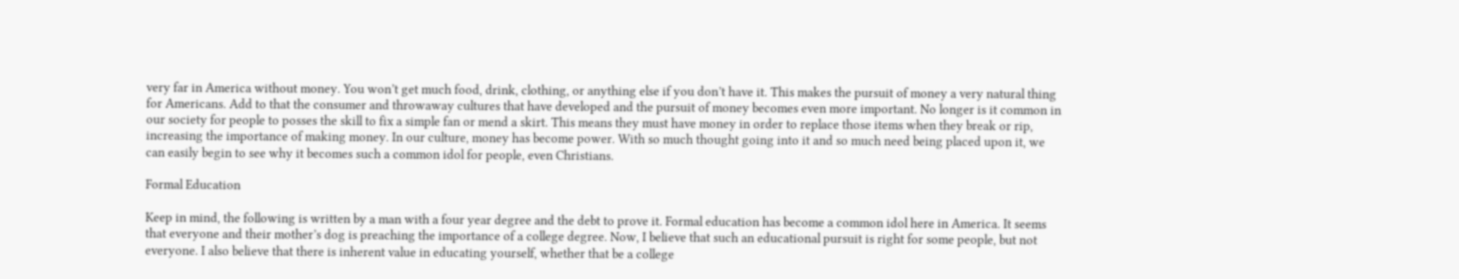very far in America without money. You won’t get much food, drink, clothing, or anything else if you don’t have it. This makes the pursuit of money a very natural thing for Americans. Add to that the consumer and throwaway cultures that have developed and the pursuit of money becomes even more important. No longer is it common in our society for people to posses the skill to fix a simple fan or mend a skirt. This means they must have money in order to replace those items when they break or rip, increasing the importance of making money. In our culture, money has become power. With so much thought going into it and so much need being placed upon it, we can easily begin to see why it becomes such a common idol for people, even Christians.

Formal Education

Keep in mind, the following is written by a man with a four year degree and the debt to prove it. Formal education has become a common idol here in America. It seems that everyone and their mother’s dog is preaching the importance of a college degree. Now, I believe that such an educational pursuit is right for some people, but not everyone. I also believe that there is inherent value in educating yourself, whether that be a college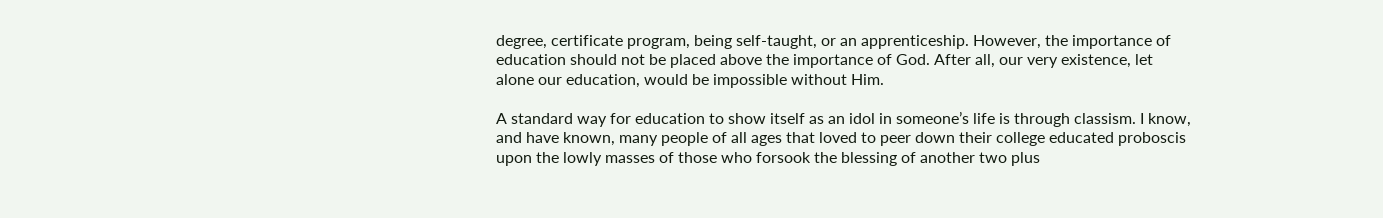degree, certificate program, being self-taught, or an apprenticeship. However, the importance of education should not be placed above the importance of God. After all, our very existence, let alone our education, would be impossible without Him.

A standard way for education to show itself as an idol in someone’s life is through classism. I know, and have known, many people of all ages that loved to peer down their college educated proboscis upon the lowly masses of those who forsook the blessing of another two plus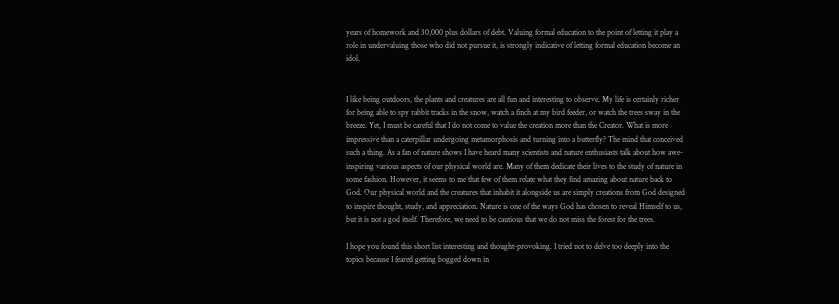years of homework and 30,000 plus dollars of debt. Valuing formal education to the point of letting it play a role in undervaluing those who did not pursue it, is strongly indicative of letting formal education become an idol.


I like being outdoors, the plants and creatures are all fun and interesting to observe. My life is certainly richer for being able to spy rabbit tracks in the snow, watch a finch at my bird feeder, or watch the trees sway in the breeze. Yet, I must be careful that I do not come to value the creation more than the Creator. What is more impressive than a caterpillar undergoing metamorphosis and turning into a butterfly? The mind that conceived such a thing. As a fan of nature shows I have heard many scientists and nature enthusiasts talk about how awe-inspiring various aspects of our physical world are. Many of them dedicate their lives to the study of nature in some fashion. However, it seems to me that few of them relate what they find amazing about nature back to God. Our physical world and the creatures that inhabit it alongside us are simply creations from God designed to inspire thought, study, and appreciation. Nature is one of the ways God has chosen to reveal Himself to us, but it is not a god itself. Therefore, we need to be cautious that we do not miss the forest for the trees.

I hope you found this short list interesting and thought-provoking. I tried not to delve too deeply into the topics because I feared getting bogged down in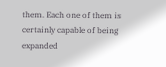them. Each one of them is certainly capable of being expanded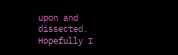upon and dissected. Hopefully I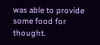was able to provide some food for thought.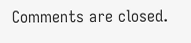Comments are closed.